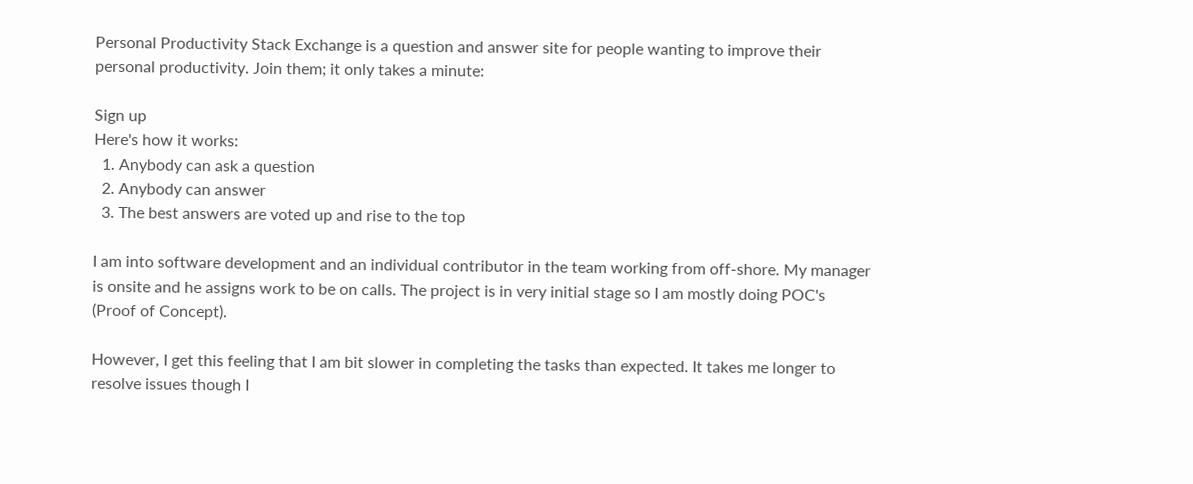Personal Productivity Stack Exchange is a question and answer site for people wanting to improve their personal productivity. Join them; it only takes a minute:

Sign up
Here's how it works:
  1. Anybody can ask a question
  2. Anybody can answer
  3. The best answers are voted up and rise to the top

I am into software development and an individual contributor in the team working from off-shore. My manager is onsite and he assigns work to be on calls. The project is in very initial stage so I am mostly doing POC's (Proof of Concept).

However, I get this feeling that I am bit slower in completing the tasks than expected. It takes me longer to resolve issues though I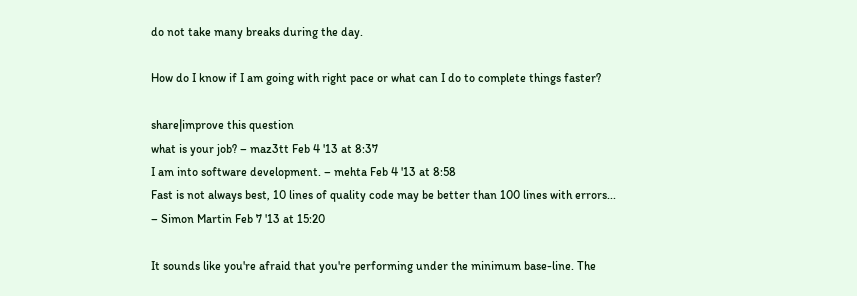do not take many breaks during the day.

How do I know if I am going with right pace or what can I do to complete things faster?

share|improve this question
what is your job? – maz3tt Feb 4 '13 at 8:37
I am into software development. – mehta Feb 4 '13 at 8:58
Fast is not always best, 10 lines of quality code may be better than 100 lines with errors... – Simon Martin Feb 7 '13 at 15:20

It sounds like you're afraid that you're performing under the minimum base-line. The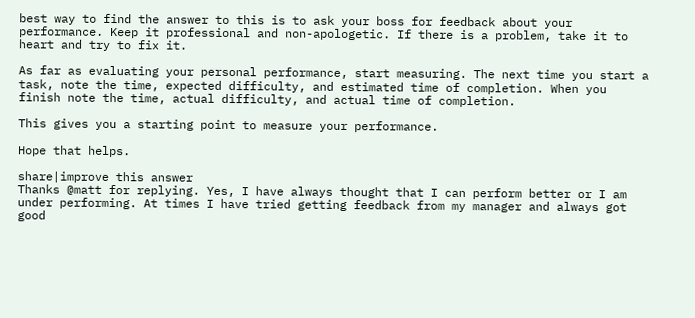best way to find the answer to this is to ask your boss for feedback about your performance. Keep it professional and non-apologetic. If there is a problem, take it to heart and try to fix it.

As far as evaluating your personal performance, start measuring. The next time you start a task, note the time, expected difficulty, and estimated time of completion. When you finish note the time, actual difficulty, and actual time of completion.

This gives you a starting point to measure your performance.

Hope that helps.

share|improve this answer
Thanks @matt for replying. Yes, I have always thought that I can perform better or I am under performing. At times I have tried getting feedback from my manager and always got good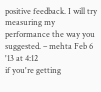positive feedback. I will try measuring my performance the way you suggested. – mehta Feb 6 '13 at 4:12
if you're getting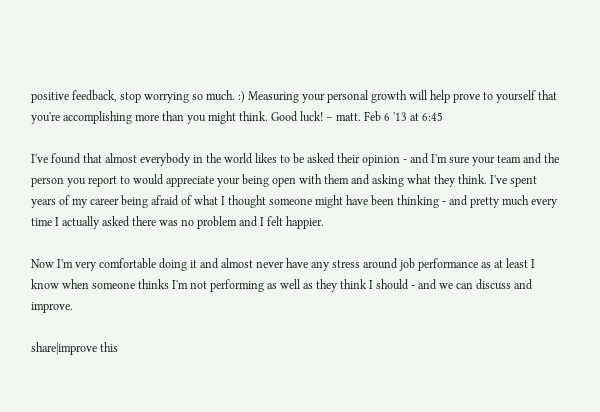positive feedback, stop worrying so much. :) Measuring your personal growth will help prove to yourself that you're accomplishing more than you might think. Good luck! – matt. Feb 6 '13 at 6:45

I've found that almost everybody in the world likes to be asked their opinion - and I'm sure your team and the person you report to would appreciate your being open with them and asking what they think. I've spent years of my career being afraid of what I thought someone might have been thinking - and pretty much every time I actually asked there was no problem and I felt happier.

Now I'm very comfortable doing it and almost never have any stress around job performance as at least I know when someone thinks I'm not performing as well as they think I should - and we can discuss and improve.

share|improve this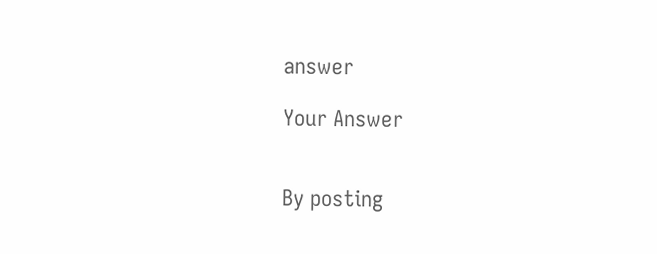answer

Your Answer


By posting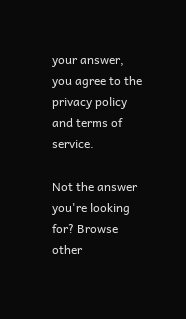your answer, you agree to the privacy policy and terms of service.

Not the answer you're looking for? Browse other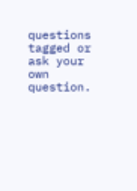questions tagged or ask your own question.